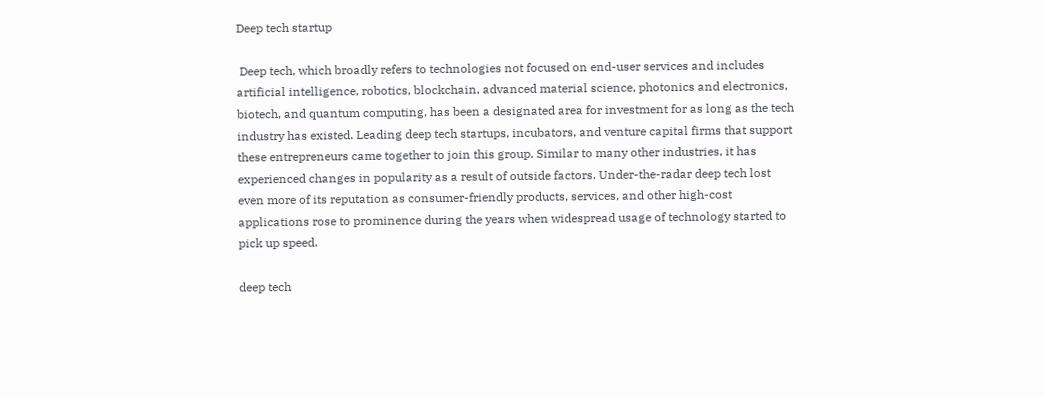Deep tech startup

 Deep tech, which broadly refers to technologies not focused on end-user services and includes artificial intelligence, robotics, blockchain, advanced material science, photonics and electronics, biotech, and quantum computing, has been a designated area for investment for as long as the tech industry has existed. Leading deep tech startups, incubators, and venture capital firms that support these entrepreneurs came together to join this group. Similar to many other industries, it has experienced changes in popularity as a result of outside factors. Under-the-radar deep tech lost even more of its reputation as consumer-friendly products, services, and other high-cost applications rose to prominence during the years when widespread usage of technology started to pick up speed.

deep tech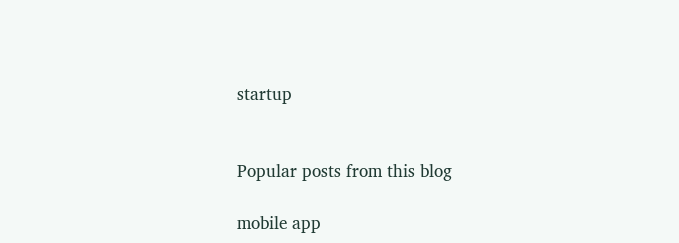startup


Popular posts from this blog

mobile app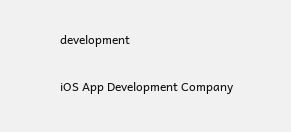development

iOS App Development Company